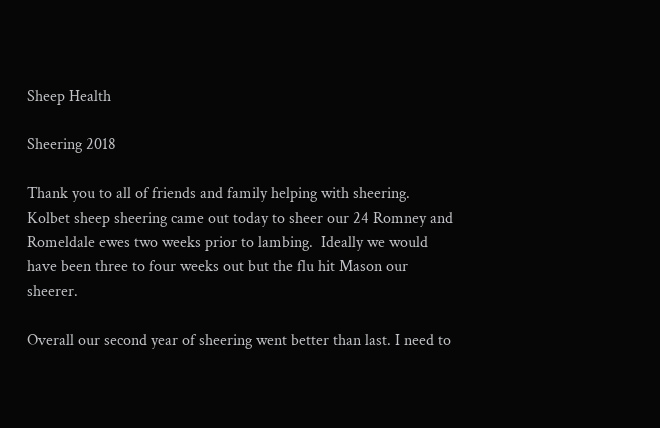Sheep Health

Sheering 2018

Thank you to all of friends and family helping with sheering. Kolbet sheep sheering came out today to sheer our 24 Romney and Romeldale ewes two weeks prior to lambing.  Ideally we would have been three to four weeks out but the flu hit Mason our sheerer.

Overall our second year of sheering went better than last. I need to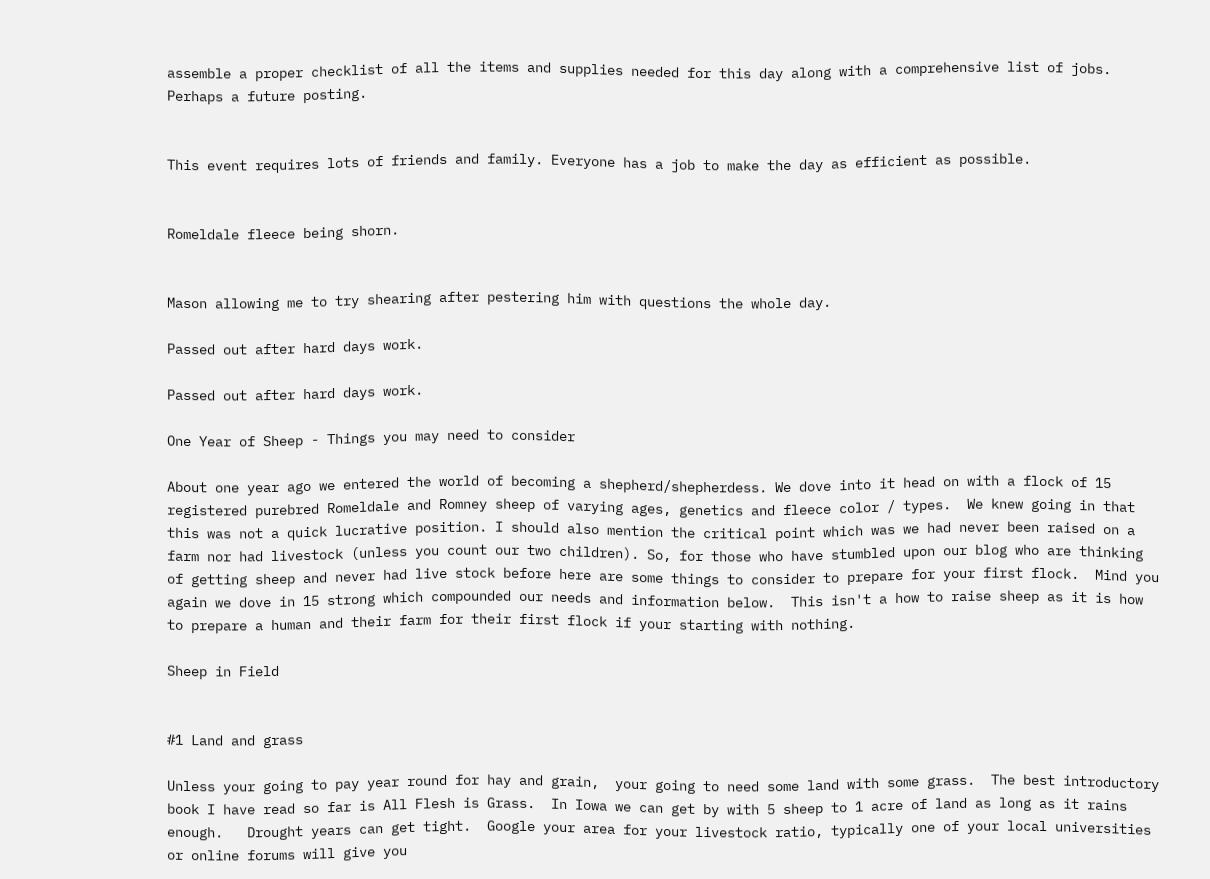assemble a proper checklist of all the items and supplies needed for this day along with a comprehensive list of jobs. Perhaps a future posting.


This event requires lots of friends and family. Everyone has a job to make the day as efficient as possible.


Romeldale fleece being shorn.


Mason allowing me to try shearing after pestering him with questions the whole day.

Passed out after hard days work.

Passed out after hard days work.

One Year of Sheep - Things you may need to consider

About one year ago we entered the world of becoming a shepherd/shepherdess. We dove into it head on with a flock of 15 registered purebred Romeldale and Romney sheep of varying ages, genetics and fleece color / types.  We knew going in that this was not a quick lucrative position. I should also mention the critical point which was we had never been raised on a farm nor had livestock (unless you count our two children). So, for those who have stumbled upon our blog who are thinking of getting sheep and never had live stock before here are some things to consider to prepare for your first flock.  Mind you again we dove in 15 strong which compounded our needs and information below.  This isn't a how to raise sheep as it is how to prepare a human and their farm for their first flock if your starting with nothing.

Sheep in Field


#1 Land and grass

Unless your going to pay year round for hay and grain,  your going to need some land with some grass.  The best introductory book I have read so far is All Flesh is Grass.  In Iowa we can get by with 5 sheep to 1 acre of land as long as it rains enough.   Drought years can get tight.  Google your area for your livestock ratio, typically one of your local universities or online forums will give you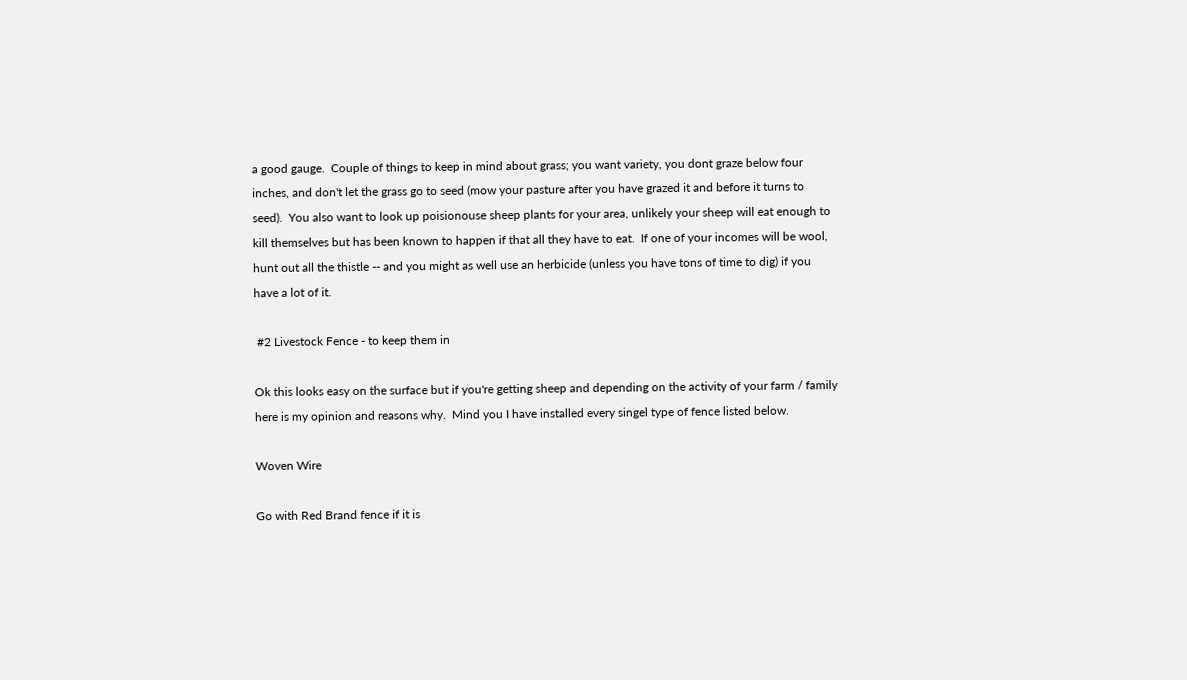a good gauge.  Couple of things to keep in mind about grass; you want variety, you dont graze below four inches, and don't let the grass go to seed (mow your pasture after you have grazed it and before it turns to seed).  You also want to look up poisionouse sheep plants for your area, unlikely your sheep will eat enough to kill themselves but has been known to happen if that all they have to eat.  If one of your incomes will be wool, hunt out all the thistle -- and you might as well use an herbicide (unless you have tons of time to dig) if you have a lot of it.

 #2 Livestock Fence - to keep them in

Ok this looks easy on the surface but if you're getting sheep and depending on the activity of your farm / family here is my opinion and reasons why.  Mind you I have installed every singel type of fence listed below.

Woven Wire

Go with Red Brand fence if it is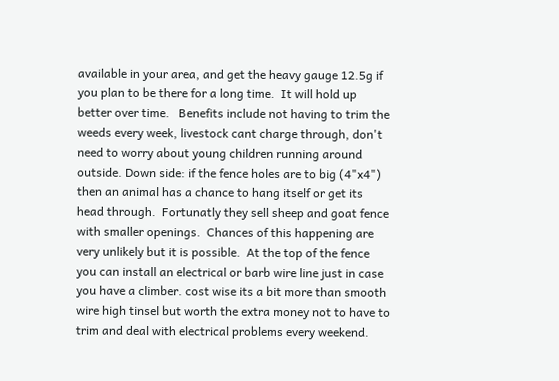available in your area, and get the heavy gauge 12.5g if you plan to be there for a long time.  It will hold up better over time.   Benefits include not having to trim the weeds every week, livestock cant charge through, don't need to worry about young children running around outside. Down side: if the fence holes are to big (4"x4") then an animal has a chance to hang itself or get its head through.  Fortunatly they sell sheep and goat fence with smaller openings.  Chances of this happening are very unlikely but it is possible.  At the top of the fence you can install an electrical or barb wire line just in case you have a climber. cost wise its a bit more than smooth wire high tinsel but worth the extra money not to have to trim and deal with electrical problems every weekend.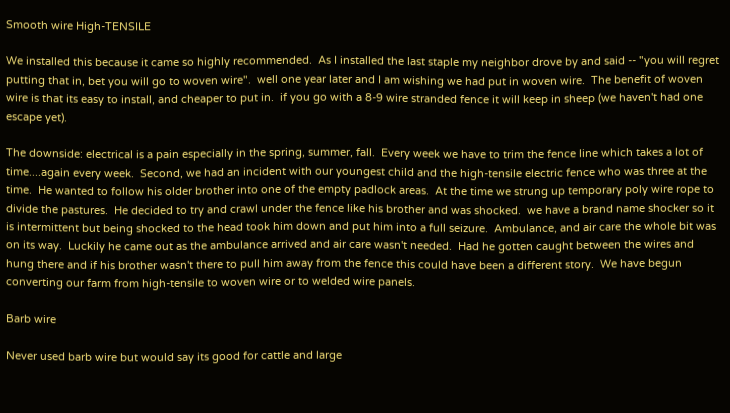Smooth wire High-TENSILE

We installed this because it came so highly recommended.  As I installed the last staple my neighbor drove by and said -- "you will regret putting that in, bet you will go to woven wire".  well one year later and I am wishing we had put in woven wire.  The benefit of woven wire is that its easy to install, and cheaper to put in.  if you go with a 8-9 wire stranded fence it will keep in sheep (we haven't had one escape yet).

The downside: electrical is a pain especially in the spring, summer, fall.  Every week we have to trim the fence line which takes a lot of time....again every week.  Second, we had an incident with our youngest child and the high-tensile electric fence who was three at the time.  He wanted to follow his older brother into one of the empty padlock areas.  At the time we strung up temporary poly wire rope to divide the pastures.  He decided to try and crawl under the fence like his brother and was shocked.  we have a brand name shocker so it is intermittent but being shocked to the head took him down and put him into a full seizure.  Ambulance, and air care the whole bit was on its way.  Luckily he came out as the ambulance arrived and air care wasn't needed.  Had he gotten caught between the wires and hung there and if his brother wasn't there to pull him away from the fence this could have been a different story.  We have begun converting our farm from high-tensile to woven wire or to welded wire panels.

Barb wire

Never used barb wire but would say its good for cattle and large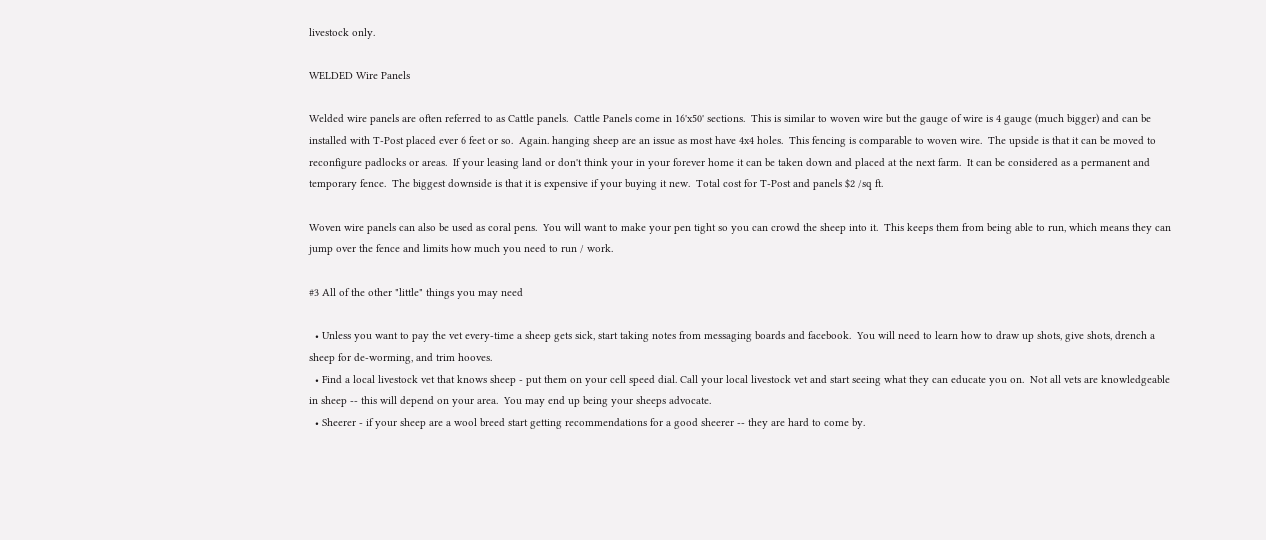livestock only.

WELDED Wire Panels

Welded wire panels are often referred to as Cattle panels.  Cattle Panels come in 16'x50' sections.  This is similar to woven wire but the gauge of wire is 4 gauge (much bigger) and can be installed with T-Post placed ever 6 feet or so.  Again. hanging sheep are an issue as most have 4x4 holes.  This fencing is comparable to woven wire.  The upside is that it can be moved to reconfigure padlocks or areas.  If your leasing land or don't think your in your forever home it can be taken down and placed at the next farm.  It can be considered as a permanent and temporary fence.  The biggest downside is that it is expensive if your buying it new.  Total cost for T-Post and panels $2 /sq ft.

Woven wire panels can also be used as coral pens.  You will want to make your pen tight so you can crowd the sheep into it.  This keeps them from being able to run, which means they can jump over the fence and limits how much you need to run / work.

#3 All of the other "little" things you may need

  • Unless you want to pay the vet every-time a sheep gets sick, start taking notes from messaging boards and facebook.  You will need to learn how to draw up shots, give shots, drench a sheep for de-worming, and trim hooves.
  • Find a local livestock vet that knows sheep - put them on your cell speed dial. Call your local livestock vet and start seeing what they can educate you on.  Not all vets are knowledgeable in sheep -- this will depend on your area.  You may end up being your sheeps advocate.
  • Sheerer - if your sheep are a wool breed start getting recommendations for a good sheerer -- they are hard to come by.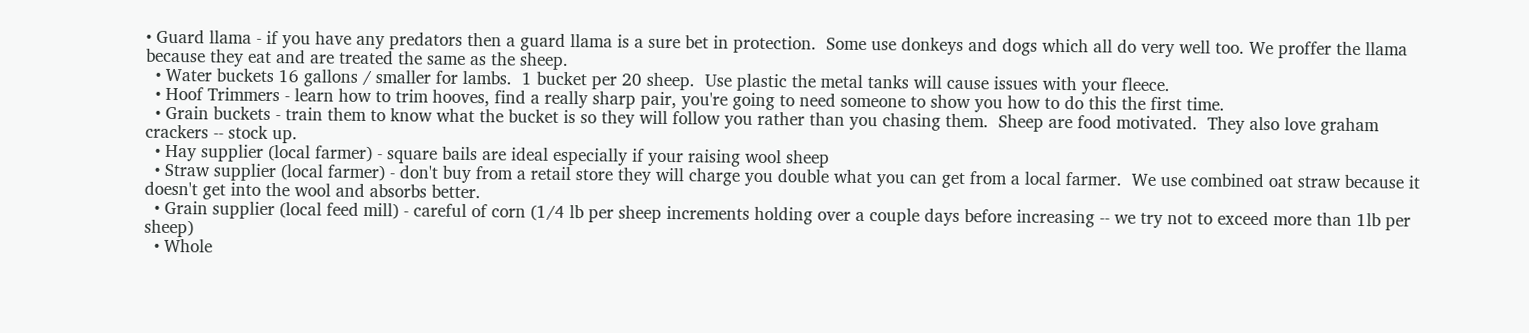• Guard llama - if you have any predators then a guard llama is a sure bet in protection.  Some use donkeys and dogs which all do very well too. We proffer the llama because they eat and are treated the same as the sheep.
  • Water buckets 16 gallons / smaller for lambs.  1 bucket per 20 sheep.  Use plastic the metal tanks will cause issues with your fleece.
  • Hoof Trimmers - learn how to trim hooves, find a really sharp pair, you're going to need someone to show you how to do this the first time.
  • Grain buckets - train them to know what the bucket is so they will follow you rather than you chasing them.  Sheep are food motivated.  They also love graham crackers -- stock up.
  • Hay supplier (local farmer) - square bails are ideal especially if your raising wool sheep
  • Straw supplier (local farmer) - don't buy from a retail store they will charge you double what you can get from a local farmer.  We use combined oat straw because it doesn't get into the wool and absorbs better.
  • Grain supplier (local feed mill) - careful of corn (1/4 lb per sheep increments holding over a couple days before increasing -- we try not to exceed more than 1lb per sheep)
  • Whole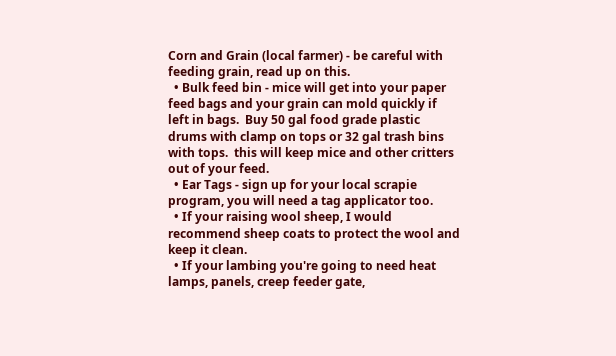Corn and Grain (local farmer) - be careful with feeding grain, read up on this.
  • Bulk feed bin - mice will get into your paper feed bags and your grain can mold quickly if left in bags.  Buy 50 gal food grade plastic drums with clamp on tops or 32 gal trash bins with tops.  this will keep mice and other critters out of your feed.
  • Ear Tags - sign up for your local scrapie program, you will need a tag applicator too.
  • If your raising wool sheep, I would recommend sheep coats to protect the wool and keep it clean.
  • If your lambing you're going to need heat lamps, panels, creep feeder gate,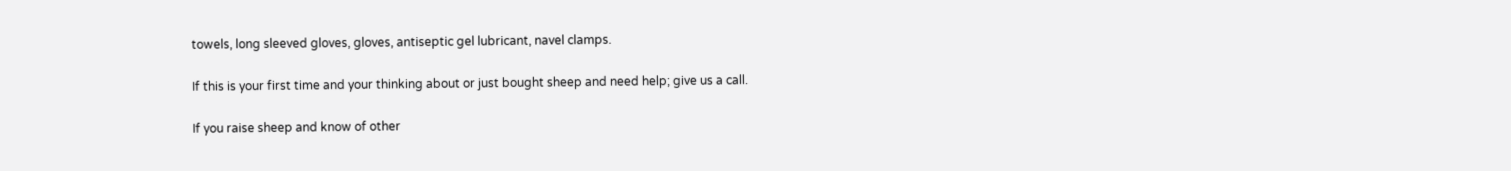towels, long sleeved gloves, gloves, antiseptic gel lubricant, navel clamps.

If this is your first time and your thinking about or just bought sheep and need help; give us a call.

If you raise sheep and know of other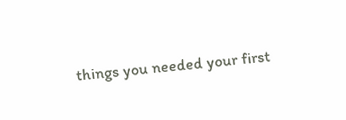things you needed your first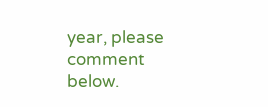year, please comment below.